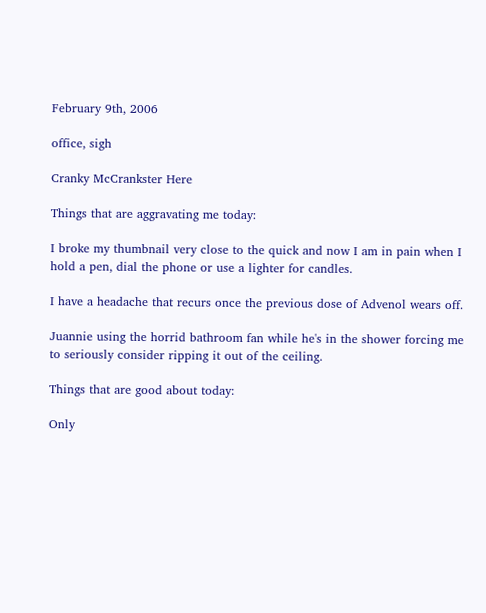February 9th, 2006

office, sigh

Cranky McCrankster Here

Things that are aggravating me today:

I broke my thumbnail very close to the quick and now I am in pain when I hold a pen, dial the phone or use a lighter for candles.

I have a headache that recurs once the previous dose of Advenol wears off.

Juannie using the horrid bathroom fan while he's in the shower forcing me to seriously consider ripping it out of the ceiling.

Things that are good about today:

Only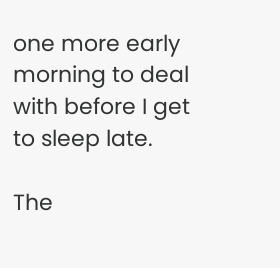one more early morning to deal with before I get to sleep late.

The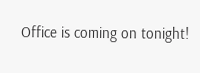Office is coming on tonight!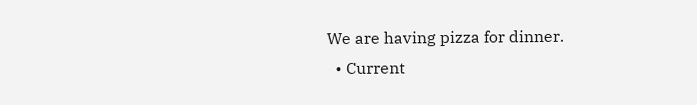We are having pizza for dinner.
  • Current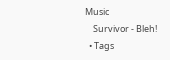Music
    Survivor - Bleh!
  • Tags